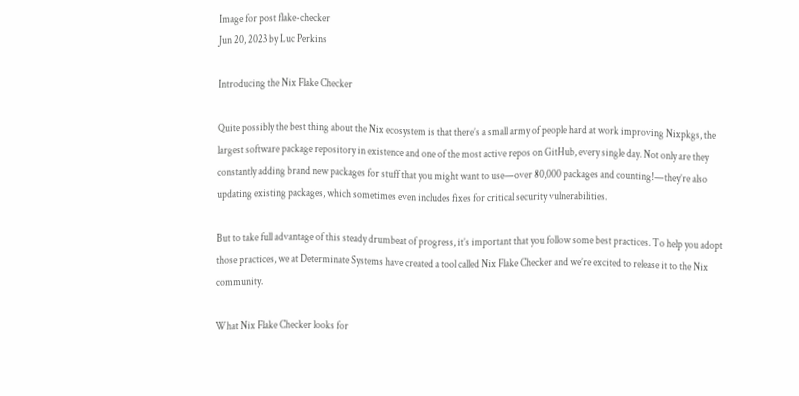Image for post flake-checker
Jun 20, 2023 by Luc Perkins

Introducing the Nix Flake Checker

Quite possibly the best thing about the Nix ecosystem is that there’s a small army of people hard at work improving Nixpkgs, the largest software package repository in existence and one of the most active repos on GitHub, every single day. Not only are they constantly adding brand new packages for stuff that you might want to use—over 80,000 packages and counting!—they’re also updating existing packages, which sometimes even includes fixes for critical security vulnerabilities.

But to take full advantage of this steady drumbeat of progress, it’s important that you follow some best practices. To help you adopt those practices, we at Determinate Systems have created a tool called Nix Flake Checker and we’re excited to release it to the Nix community.

What Nix Flake Checker looks for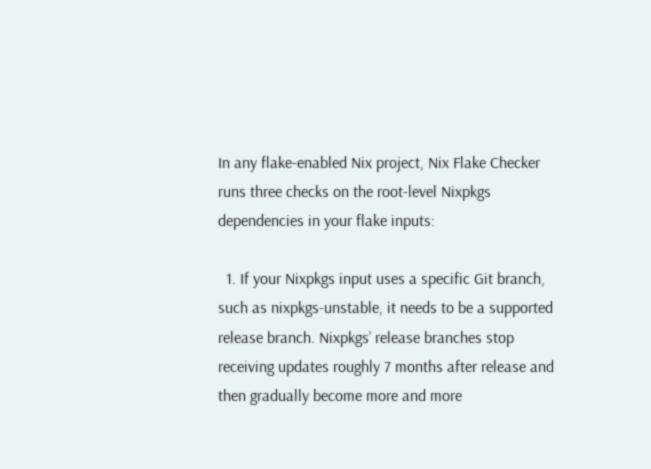In any flake-enabled Nix project, Nix Flake Checker runs three checks on the root-level Nixpkgs dependencies in your flake inputs:

  1. If your Nixpkgs input uses a specific Git branch, such as nixpkgs-unstable, it needs to be a supported release branch. Nixpkgs’ release branches stop receiving updates roughly 7 months after release and then gradually become more and more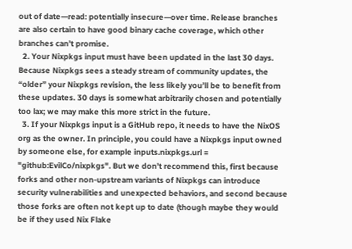out of date—read: potentially insecure—over time. Release branches are also certain to have good binary cache coverage, which other branches can’t promise.
  2. Your Nixpkgs input must have been updated in the last 30 days. Because Nixpkgs sees a steady stream of community updates, the “older” your Nixpkgs revision, the less likely you’ll be to benefit from these updates. 30 days is somewhat arbitrarily chosen and potentially too lax; we may make this more strict in the future.
  3. If your Nixpkgs input is a GitHub repo, it needs to have the NixOS org as the owner. In principle, you could have a Nixpkgs input owned by someone else, for example inputs.nixpkgs.url = "github:EvilCo/nixpkgs". But we don’t recommend this, first because forks and other non-upstream variants of Nixpkgs can introduce security vulnerabilities and unexpected behaviors, and second because those forks are often not kept up to date (though maybe they would be if they used Nix Flake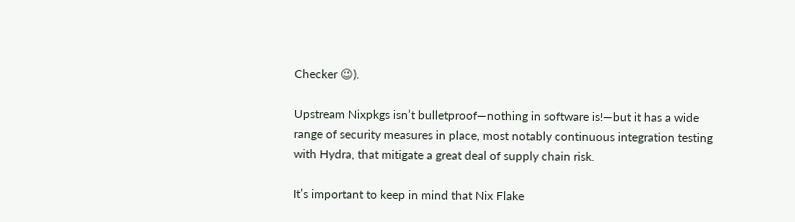Checker 😉).

Upstream Nixpkgs isn’t bulletproof—nothing in software is!—but it has a wide range of security measures in place, most notably continuous integration testing with Hydra, that mitigate a great deal of supply chain risk.

It’s important to keep in mind that Nix Flake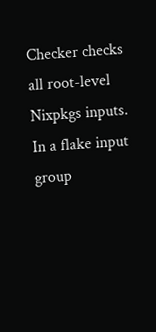Checker checks all root-level Nixpkgs inputs. In a flake input group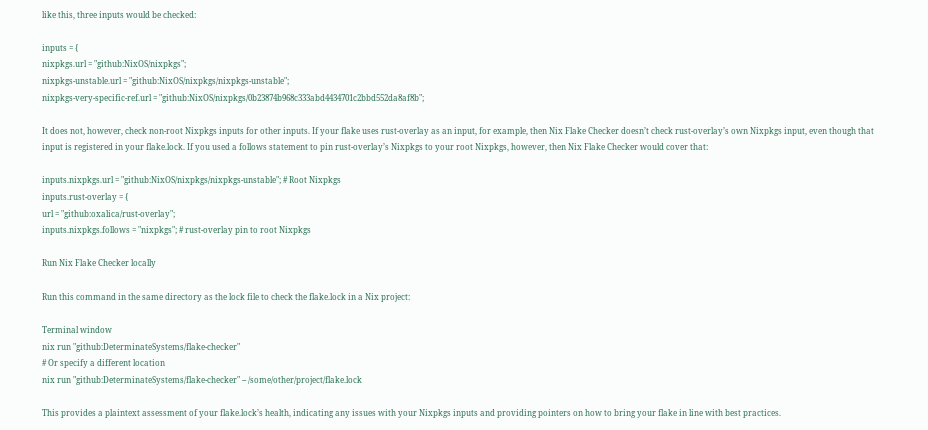like this, three inputs would be checked:

inputs = {
nixpkgs.url = "github:NixOS/nixpkgs";
nixpkgs-unstable.url = "github:NixOS/nixpkgs/nixpkgs-unstable";
nixpkgs-very-specific-ref.url = "github:NixOS/nixpkgs/0b23874b968c333abd4434701c2bbd552da8af8b";

It does not, however, check non-root Nixpkgs inputs for other inputs. If your flake uses rust-overlay as an input, for example, then Nix Flake Checker doesn’t check rust-overlay’s own Nixpkgs input, even though that input is registered in your flake.lock. If you used a follows statement to pin rust-overlay’s Nixpkgs to your root Nixpkgs, however, then Nix Flake Checker would cover that:

inputs.nixpkgs.url = "github:NixOS/nixpkgs/nixpkgs-unstable"; # Root Nixpkgs
inputs.rust-overlay = {
url = "github:oxalica/rust-overlay";
inputs.nixpkgs.follows = "nixpkgs"; # rust-overlay pin to root Nixpkgs

Run Nix Flake Checker locally

Run this command in the same directory as the lock file to check the flake.lock in a Nix project:

Terminal window
nix run "github:DeterminateSystems/flake-checker"
# Or specify a different location
nix run "github:DeterminateSystems/flake-checker" -- /some/other/project/flake.lock

This provides a plaintext assessment of your flake.lock’s health, indicating any issues with your Nixpkgs inputs and providing pointers on how to bring your flake in line with best practices.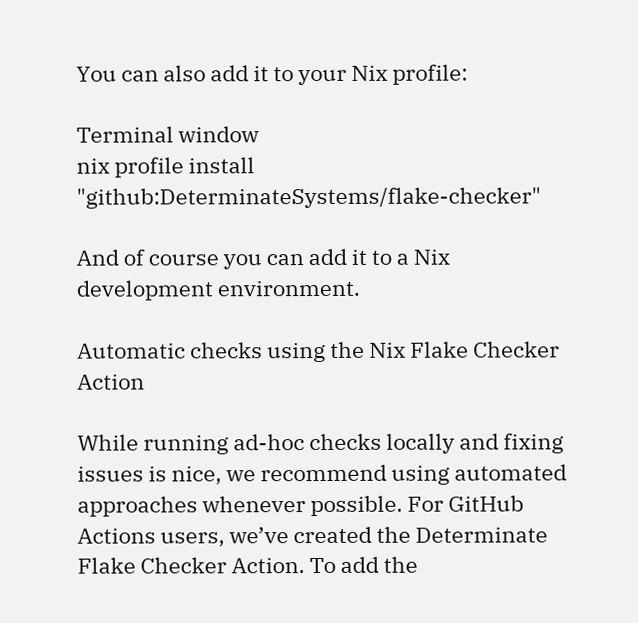You can also add it to your Nix profile:

Terminal window
nix profile install "github:DeterminateSystems/flake-checker"

And of course you can add it to a Nix development environment.

Automatic checks using the Nix Flake Checker Action

While running ad-hoc checks locally and fixing issues is nice, we recommend using automated approaches whenever possible. For GitHub Actions users, we’ve created the Determinate Flake Checker Action. To add the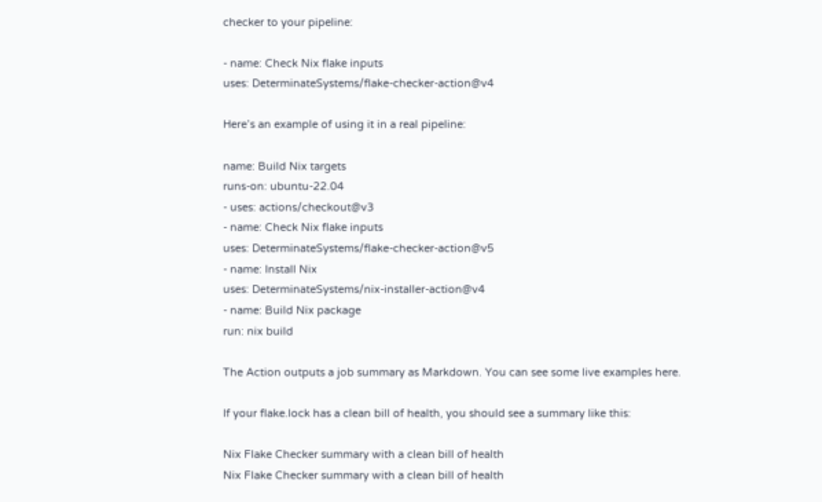checker to your pipeline:

- name: Check Nix flake inputs
uses: DeterminateSystems/flake-checker-action@v4

Here’s an example of using it in a real pipeline:

name: Build Nix targets
runs-on: ubuntu-22.04
- uses: actions/checkout@v3
- name: Check Nix flake inputs
uses: DeterminateSystems/flake-checker-action@v5
- name: Install Nix
uses: DeterminateSystems/nix-installer-action@v4
- name: Build Nix package
run: nix build

The Action outputs a job summary as Markdown. You can see some live examples here.

If your flake.lock has a clean bill of health, you should see a summary like this:

Nix Flake Checker summary with a clean bill of health
Nix Flake Checker summary with a clean bill of health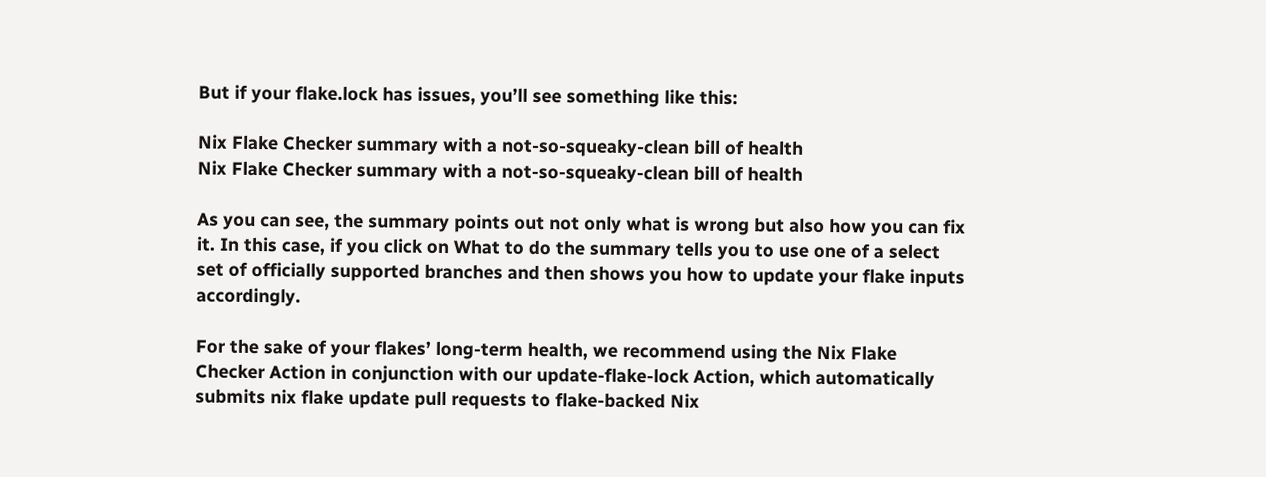But if your flake.lock has issues, you’ll see something like this:

Nix Flake Checker summary with a not-so-squeaky-clean bill of health
Nix Flake Checker summary with a not-so-squeaky-clean bill of health

As you can see, the summary points out not only what is wrong but also how you can fix it. In this case, if you click on What to do the summary tells you to use one of a select set of officially supported branches and then shows you how to update your flake inputs accordingly.

For the sake of your flakes’ long-term health, we recommend using the Nix Flake Checker Action in conjunction with our update-flake-lock Action, which automatically submits nix flake update pull requests to flake-backed Nix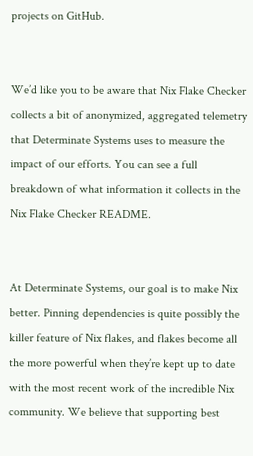projects on GitHub.


We’d like you to be aware that Nix Flake Checker collects a bit of anonymized, aggregated telemetry that Determinate Systems uses to measure the impact of our efforts. You can see a full breakdown of what information it collects in the Nix Flake Checker README.


At Determinate Systems, our goal is to make Nix better. Pinning dependencies is quite possibly the killer feature of Nix flakes, and flakes become all the more powerful when they’re kept up to date with the most recent work of the incredible Nix community. We believe that supporting best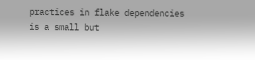practices in flake dependencies is a small but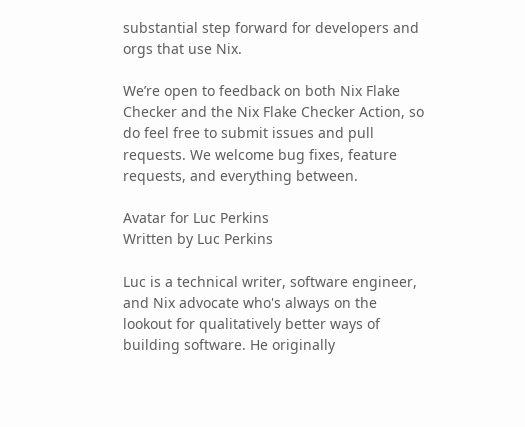substantial step forward for developers and orgs that use Nix.

We’re open to feedback on both Nix Flake Checker and the Nix Flake Checker Action, so do feel free to submit issues and pull requests. We welcome bug fixes, feature requests, and everything between.

Avatar for Luc Perkins
Written by Luc Perkins

Luc is a technical writer, software engineer, and Nix advocate who's always on the lookout for qualitatively better ways of building software. He originally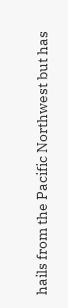hails from the Pacific Northwest but has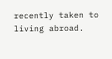recently taken to living abroad.